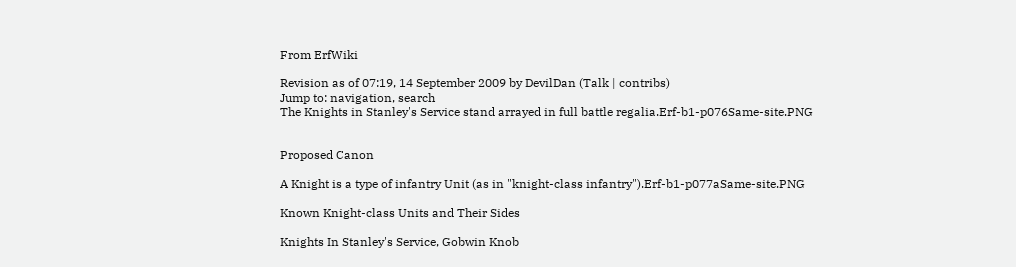From ErfWiki

Revision as of 07:19, 14 September 2009 by DevilDan (Talk | contribs)
Jump to: navigation, search
The Knights in Stanley's Service stand arrayed in full battle regalia.Erf-b1-p076Same-site.PNG


Proposed Canon

A Knight is a type of infantry Unit (as in "knight-class infantry").Erf-b1-p077aSame-site.PNG

Known Knight-class Units and Their Sides

Knights In Stanley's Service, Gobwin Knob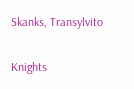Skanks, Transylvito


Knights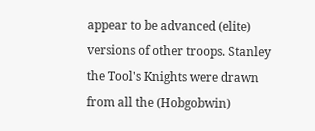appear to be advanced (elite) versions of other troops. Stanley the Tool's Knights were drawn from all the (Hobgobwin)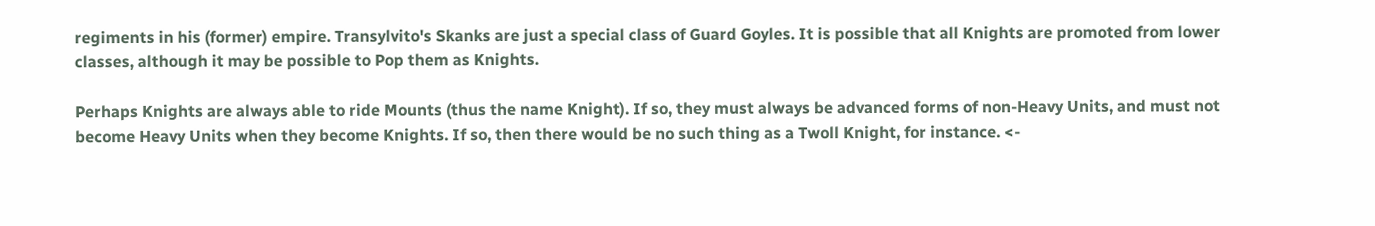regiments in his (former) empire. Transylvito's Skanks are just a special class of Guard Goyles. It is possible that all Knights are promoted from lower classes, although it may be possible to Pop them as Knights.

Perhaps Knights are always able to ride Mounts (thus the name Knight). If so, they must always be advanced forms of non-Heavy Units, and must not become Heavy Units when they become Knights. If so, then there would be no such thing as a Twoll Knight, for instance. <-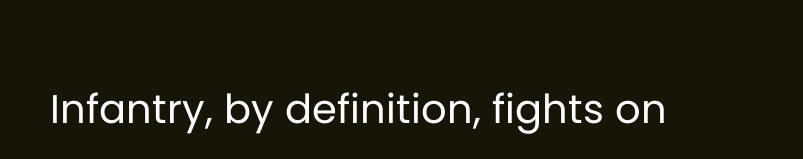Infantry, by definition, fights on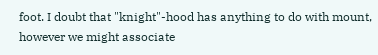foot. I doubt that "knight"-hood has anything to do with mount, however we might associate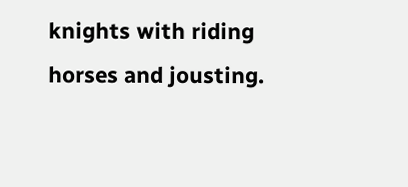knights with riding horses and jousting.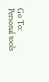Go To:
Personal tools